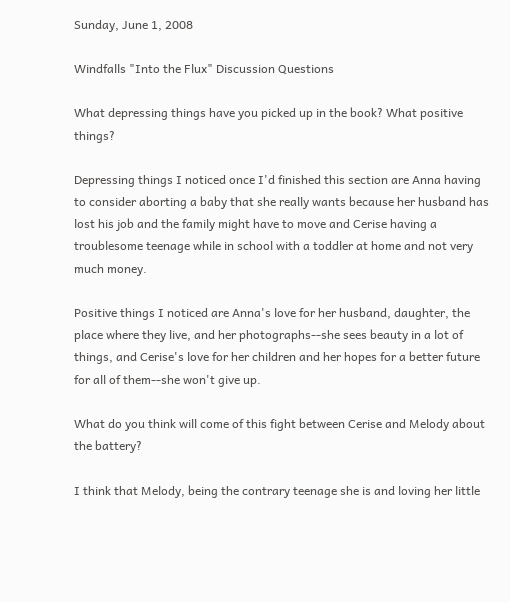Sunday, June 1, 2008

Windfalls "Into the Flux" Discussion Questions

What depressing things have you picked up in the book? What positive things?

Depressing things I noticed once I'd finished this section are Anna having to consider aborting a baby that she really wants because her husband has lost his job and the family might have to move and Cerise having a troublesome teenage while in school with a toddler at home and not very much money.

Positive things I noticed are Anna's love for her husband, daughter, the place where they live, and her photographs--she sees beauty in a lot of things, and Cerise's love for her children and her hopes for a better future for all of them--she won't give up.

What do you think will come of this fight between Cerise and Melody about the battery?

I think that Melody, being the contrary teenage she is and loving her little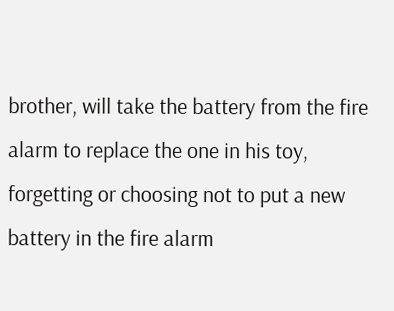brother, will take the battery from the fire alarm to replace the one in his toy, forgetting or choosing not to put a new battery in the fire alarm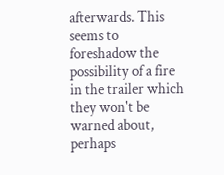afterwards. This seems to foreshadow the possibility of a fire in the trailer which they won't be warned about, perhaps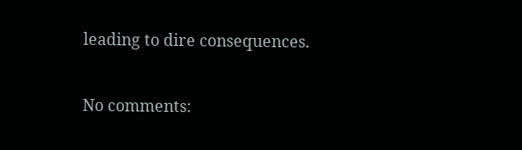leading to dire consequences.

No comments: